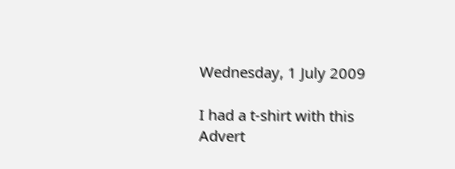Wednesday, 1 July 2009

I had a t-shirt with this Advert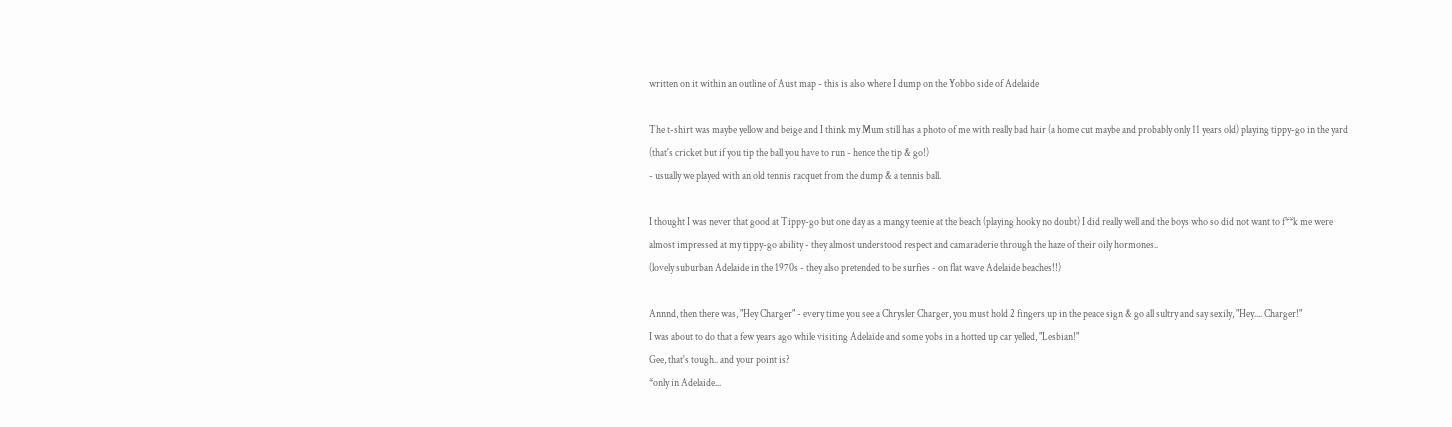written on it within an outline of Aust map - this is also where I dump on the Yobbo side of Adelaide

The t-shirt was maybe yellow and beige and I think my Mum still has a photo of me with really bad hair (a home cut maybe and probably only 11 years old) playing tippy-go in the yard (that's cricket but if you tip the ball you have to run - hence the tip & go!)
- usually we played with an old tennis racquet from the dump & a tennis ball.

I thought I was never that good at Tippy-go but one day as a mangy teenie at the beach (playing hooky no doubt) I did really well and the boys who so did not want to f**k me were almost impressed at my tippy-go ability - they almost understood respect and camaraderie through the haze of their oily hormones..
(lovely suburban Adelaide in the 1970s - they also pretended to be surfies - on flat wave Adelaide beaches!!)

Annnd, then there was, "Hey Charger" - every time you see a Chrysler Charger, you must hold 2 fingers up in the peace sign & go all sultry and say sexily, "Hey.... Charger!"
I was about to do that a few years ago while visiting Adelaide and some yobs in a hotted up car yelled, "Lesbian!"
Gee, that's tough.. and your point is?
*only in Adelaide...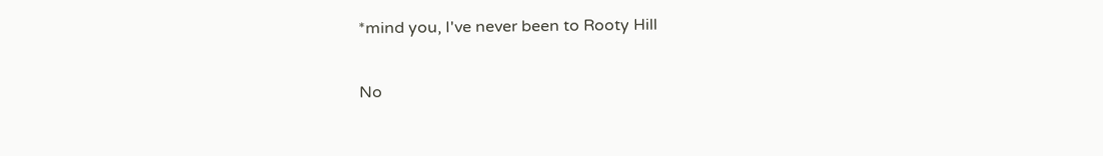*mind you, I've never been to Rooty Hill

No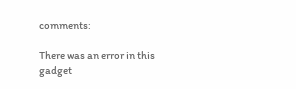comments:

There was an error in this gadget